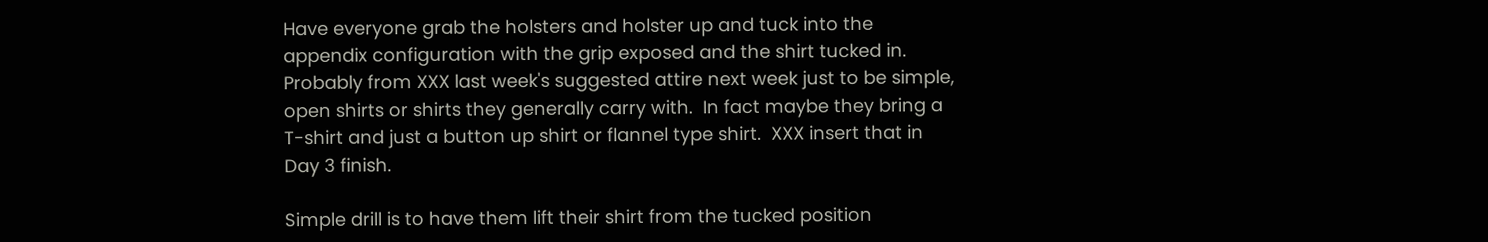Have everyone grab the holsters and holster up and tuck into the appendix configuration with the grip exposed and the shirt tucked in.  Probably from XXX last week's suggested attire next week just to be simple, open shirts or shirts they generally carry with.  In fact maybe they bring a T-shirt and just a button up shirt or flannel type shirt.  XXX insert that in Day 3 finish.

Simple drill is to have them lift their shirt from the tucked position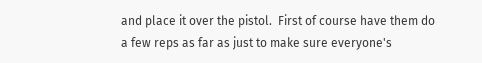and place it over the pistol.  First of course have them do a few reps as far as just to make sure everyone's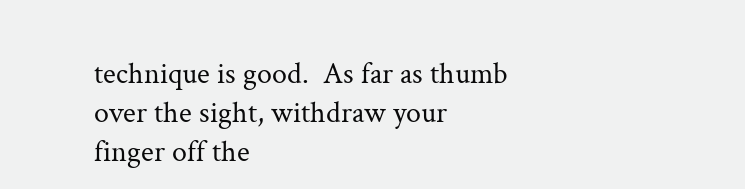technique is good.  As far as thumb over the sight, withdraw your finger off the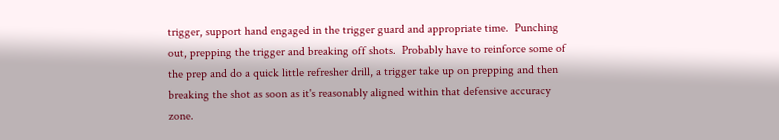trigger, support hand engaged in the trigger guard and appropriate time.  Punching out, prepping the trigger and breaking off shots.  Probably have to reinforce some of the prep and do a quick little refresher drill, a trigger take up on prepping and then breaking the shot as soon as it's reasonably aligned within that defensive accuracy zone.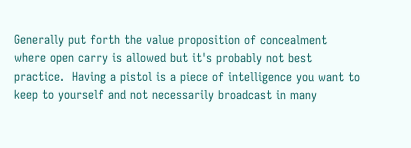Generally put forth the value proposition of concealment where open carry is allowed but it's probably not best practice.  Having a pistol is a piece of intelligence you want to keep to yourself and not necessarily broadcast in many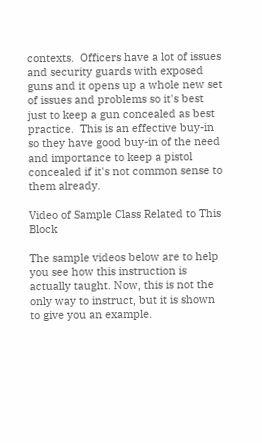contexts.  Officers have a lot of issues and security guards with exposed guns and it opens up a whole new set of issues and problems so it's best just to keep a gun concealed as best practice.  This is an effective buy-in so they have good buy-in of the need and importance to keep a pistol concealed if it's not common sense to them already.

Video of Sample Class Related to This Block

The sample videos below are to help you see how this instruction is actually taught. Now, this is not the only way to instruct, but it is shown to give you an example.